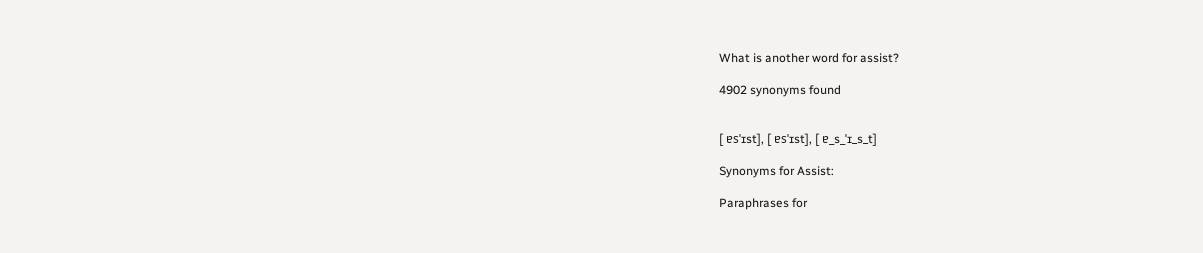What is another word for assist?

4902 synonyms found


[ ɐsˈɪst], [ ɐsˈɪst], [ ɐ_s_ˈɪ_s_t]

Synonyms for Assist:

Paraphrases for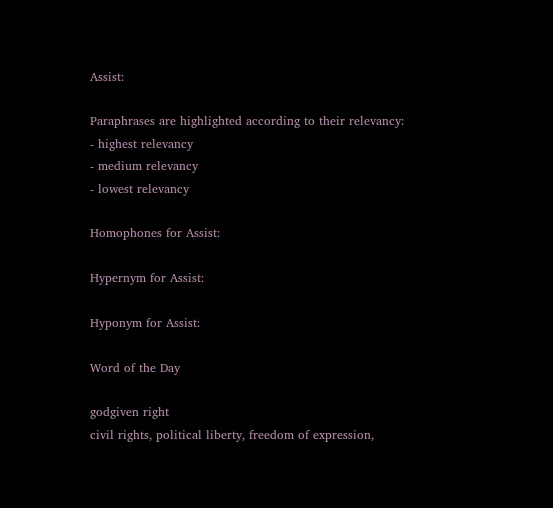Assist:

Paraphrases are highlighted according to their relevancy:
- highest relevancy
- medium relevancy
- lowest relevancy

Homophones for Assist:

Hypernym for Assist:

Hyponym for Assist:

Word of the Day

godgiven right
civil rights, political liberty, freedom of expression,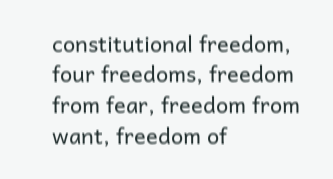constitutional freedom, four freedoms, freedom from fear, freedom from want, freedom of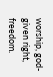worship, god-given right, freedom.